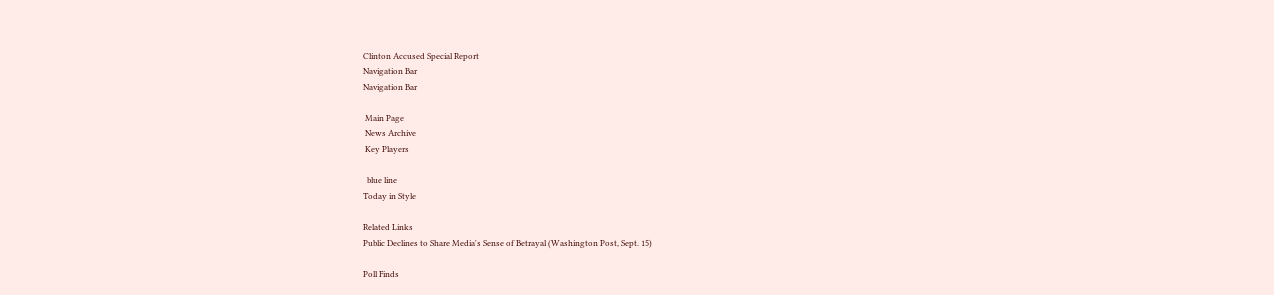Clinton Accused Special Report
Navigation Bar
Navigation Bar

 Main Page
 News Archive
 Key Players

  blue line
Today in Style

Related Links
Public Declines to Share Media's Sense of Betrayal (Washington Post, Sept. 15)

Poll Finds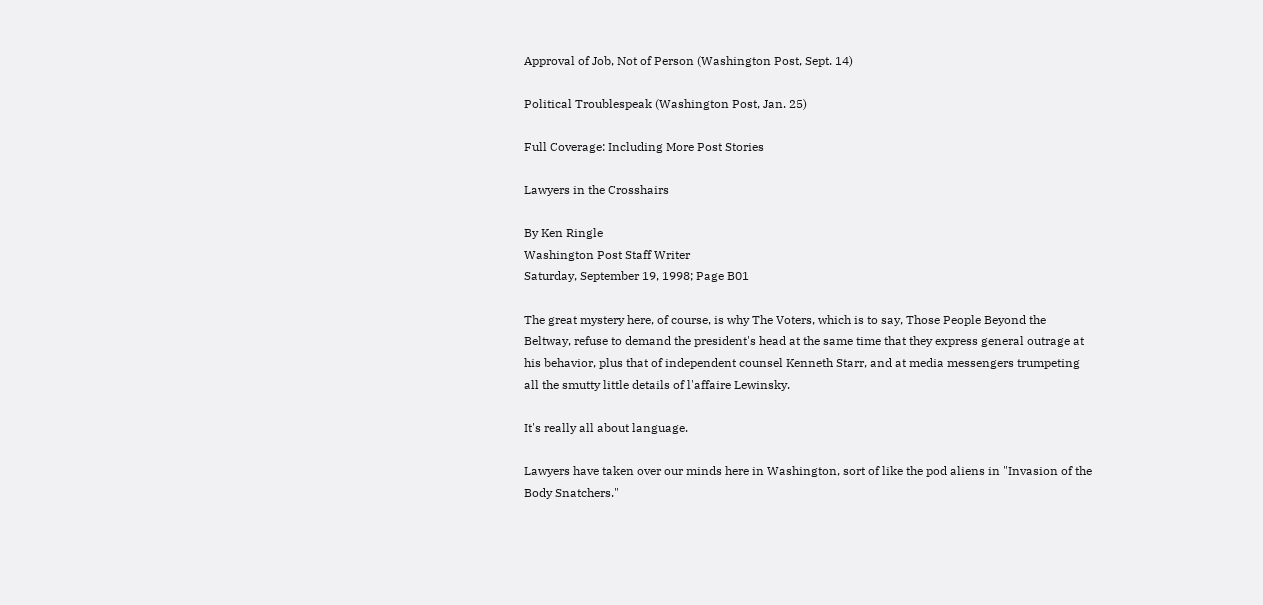Approval of Job, Not of Person (Washington Post, Sept. 14)

Political Troublespeak (Washington Post, Jan. 25)

Full Coverage: Including More Post Stories

Lawyers in the Crosshairs

By Ken Ringle
Washington Post Staff Writer
Saturday, September 19, 1998; Page B01

The great mystery here, of course, is why The Voters, which is to say, Those People Beyond the Beltway, refuse to demand the president's head at the same time that they express general outrage at his behavior, plus that of independent counsel Kenneth Starr, and at media messengers trumpeting all the smutty little details of l'affaire Lewinsky.

It's really all about language.

Lawyers have taken over our minds here in Washington, sort of like the pod aliens in "Invasion of the Body Snatchers."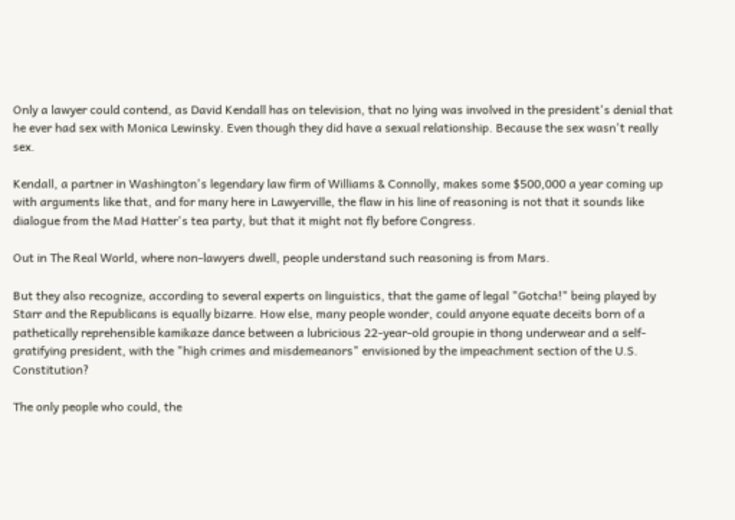Only a lawyer could contend, as David Kendall has on television, that no lying was involved in the president's denial that he ever had sex with Monica Lewinsky. Even though they did have a sexual relationship. Because the sex wasn't really sex.

Kendall, a partner in Washington's legendary law firm of Williams & Connolly, makes some $500,000 a year coming up with arguments like that, and for many here in Lawyerville, the flaw in his line of reasoning is not that it sounds like dialogue from the Mad Hatter's tea party, but that it might not fly before Congress.

Out in The Real World, where non-lawyers dwell, people understand such reasoning is from Mars.

But they also recognize, according to several experts on linguistics, that the game of legal "Gotcha!" being played by Starr and the Republicans is equally bizarre. How else, many people wonder, could anyone equate deceits born of a pathetically reprehensible kamikaze dance between a lubricious 22-year-old groupie in thong underwear and a self-gratifying president, with the "high crimes and misdemeanors" envisioned by the impeachment section of the U.S. Constitution?

The only people who could, the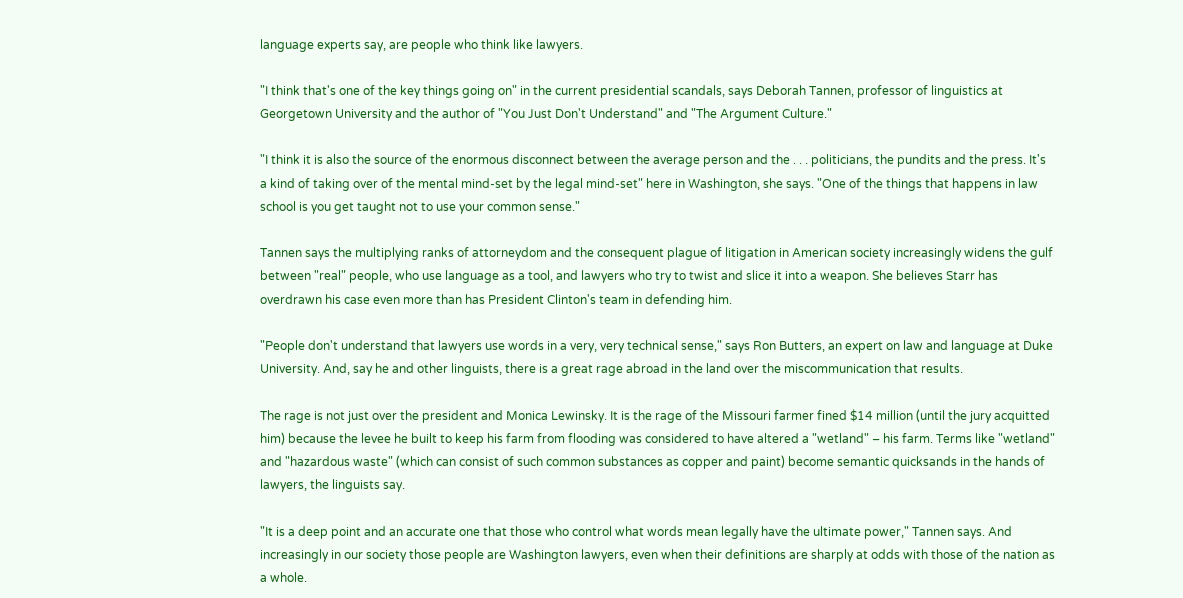language experts say, are people who think like lawyers.

"I think that's one of the key things going on" in the current presidential scandals, says Deborah Tannen, professor of linguistics at Georgetown University and the author of "You Just Don't Understand" and "The Argument Culture."

"I think it is also the source of the enormous disconnect between the average person and the . . . politicians, the pundits and the press. It's a kind of taking over of the mental mind-set by the legal mind-set" here in Washington, she says. "One of the things that happens in law school is you get taught not to use your common sense."

Tannen says the multiplying ranks of attorneydom and the consequent plague of litigation in American society increasingly widens the gulf between "real" people, who use language as a tool, and lawyers who try to twist and slice it into a weapon. She believes Starr has overdrawn his case even more than has President Clinton's team in defending him.

"People don't understand that lawyers use words in a very, very technical sense," says Ron Butters, an expert on law and language at Duke University. And, say he and other linguists, there is a great rage abroad in the land over the miscommunication that results.

The rage is not just over the president and Monica Lewinsky. It is the rage of the Missouri farmer fined $14 million (until the jury acquitted him) because the levee he built to keep his farm from flooding was considered to have altered a "wetland" – his farm. Terms like "wetland" and "hazardous waste" (which can consist of such common substances as copper and paint) become semantic quicksands in the hands of lawyers, the linguists say.

"It is a deep point and an accurate one that those who control what words mean legally have the ultimate power," Tannen says. And increasingly in our society those people are Washington lawyers, even when their definitions are sharply at odds with those of the nation as a whole.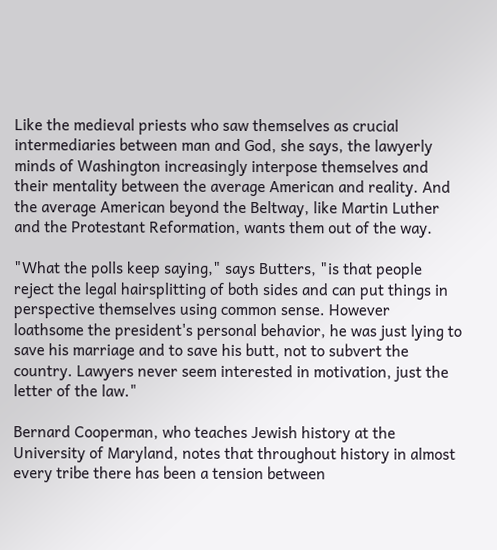Like the medieval priests who saw themselves as crucial intermediaries between man and God, she says, the lawyerly minds of Washington increasingly interpose themselves and their mentality between the average American and reality. And the average American beyond the Beltway, like Martin Luther and the Protestant Reformation, wants them out of the way.

"What the polls keep saying," says Butters, "is that people reject the legal hairsplitting of both sides and can put things in perspective themselves using common sense. However loathsome the president's personal behavior, he was just lying to save his marriage and to save his butt, not to subvert the country. Lawyers never seem interested in motivation, just the letter of the law."

Bernard Cooperman, who teaches Jewish history at the University of Maryland, notes that throughout history in almost every tribe there has been a tension between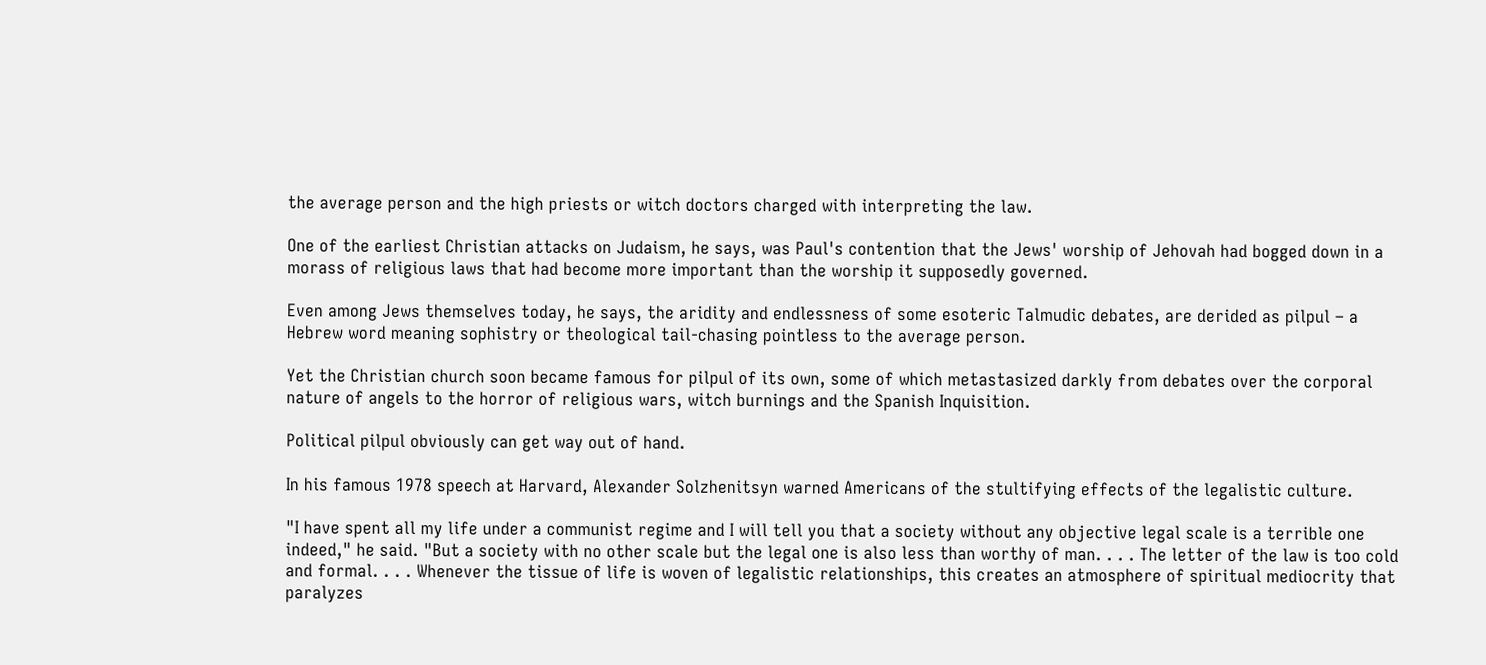the average person and the high priests or witch doctors charged with interpreting the law.

One of the earliest Christian attacks on Judaism, he says, was Paul's contention that the Jews' worship of Jehovah had bogged down in a morass of religious laws that had become more important than the worship it supposedly governed.

Even among Jews themselves today, he says, the aridity and endlessness of some esoteric Talmudic debates, are derided as pilpul – a Hebrew word meaning sophistry or theological tail-chasing pointless to the average person.

Yet the Christian church soon became famous for pilpul of its own, some of which metastasized darkly from debates over the corporal nature of angels to the horror of religious wars, witch burnings and the Spanish Inquisition.

Political pilpul obviously can get way out of hand.

In his famous 1978 speech at Harvard, Alexander Solzhenitsyn warned Americans of the stultifying effects of the legalistic culture.

"I have spent all my life under a communist regime and I will tell you that a society without any objective legal scale is a terrible one indeed," he said. "But a society with no other scale but the legal one is also less than worthy of man. . . . The letter of the law is too cold and formal. . . . Whenever the tissue of life is woven of legalistic relationships, this creates an atmosphere of spiritual mediocrity that paralyzes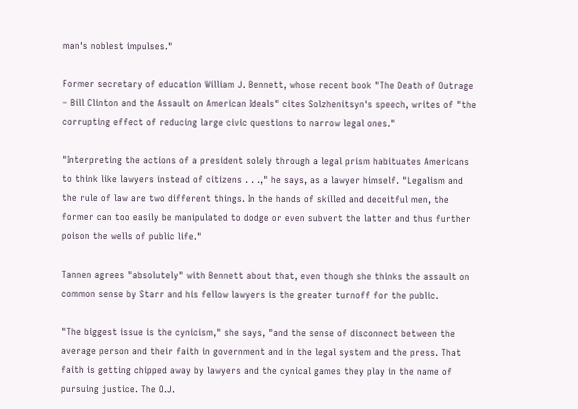man's noblest impulses."

Former secretary of education William J. Bennett, whose recent book "The Death of Outrage – Bill Clinton and the Assault on American Ideals" cites Solzhenitsyn's speech, writes of "the corrupting effect of reducing large civic questions to narrow legal ones."

"Interpreting the actions of a president solely through a legal prism habituates Americans to think like lawyers instead of citizens . . .," he says, as a lawyer himself. "Legalism and the rule of law are two different things. In the hands of skilled and deceitful men, the former can too easily be manipulated to dodge or even subvert the latter and thus further poison the wells of public life."

Tannen agrees "absolutely" with Bennett about that, even though she thinks the assault on common sense by Starr and his fellow lawyers is the greater turnoff for the public.

"The biggest issue is the cynicism," she says, "and the sense of disconnect between the average person and their faith in government and in the legal system and the press. That faith is getting chipped away by lawyers and the cynical games they play in the name of pursuing justice. The O.J.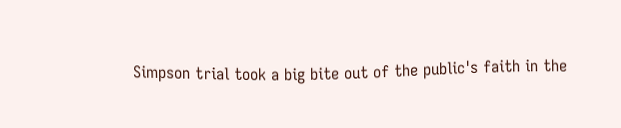Simpson trial took a big bite out of the public's faith in the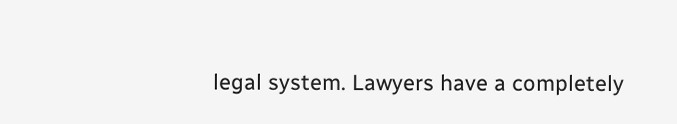legal system. Lawyers have a completely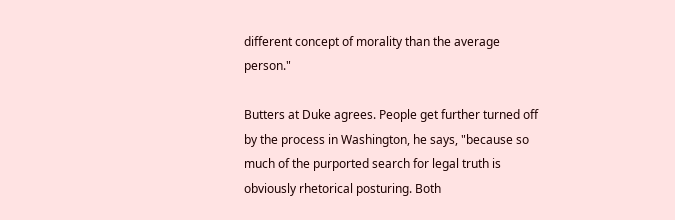different concept of morality than the average person."

Butters at Duke agrees. People get further turned off by the process in Washington, he says, "because so much of the purported search for legal truth is obviously rhetorical posturing. Both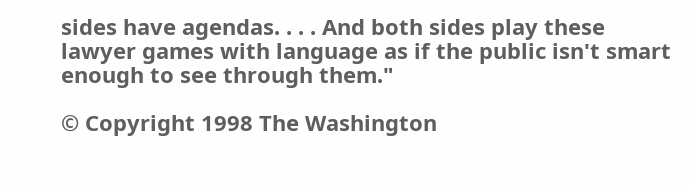sides have agendas. . . . And both sides play these lawyer games with language as if the public isn't smart enough to see through them."

© Copyright 1998 The Washington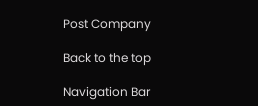Post Company

Back to the top

Navigation Bar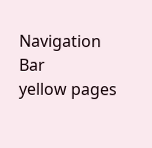Navigation Bar
yellow pages